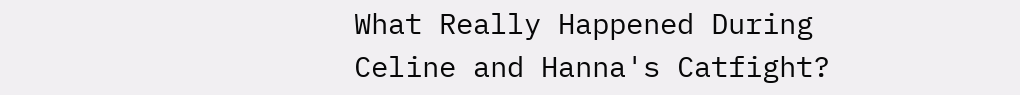What Really Happened During Celine and Hanna's Catfight?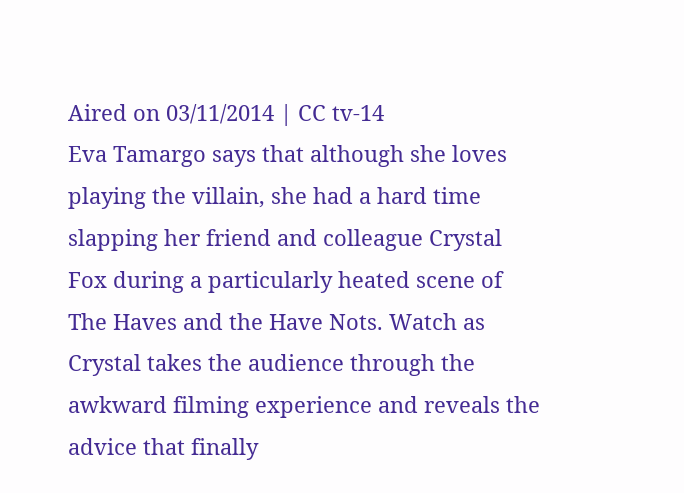Aired on 03/11/2014 | CC tv-14
Eva Tamargo says that although she loves playing the villain, she had a hard time slapping her friend and colleague Crystal Fox during a particularly heated scene of The Haves and the Have Nots. Watch as Crystal takes the audience through the awkward filming experience and reveals the advice that finally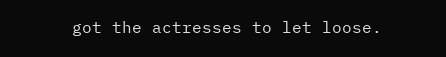got the actresses to let loose.